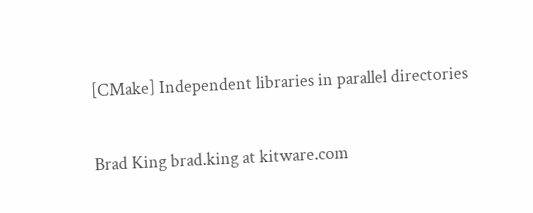[CMake] Independent libraries in parallel directories

Brad King brad.king at kitware.com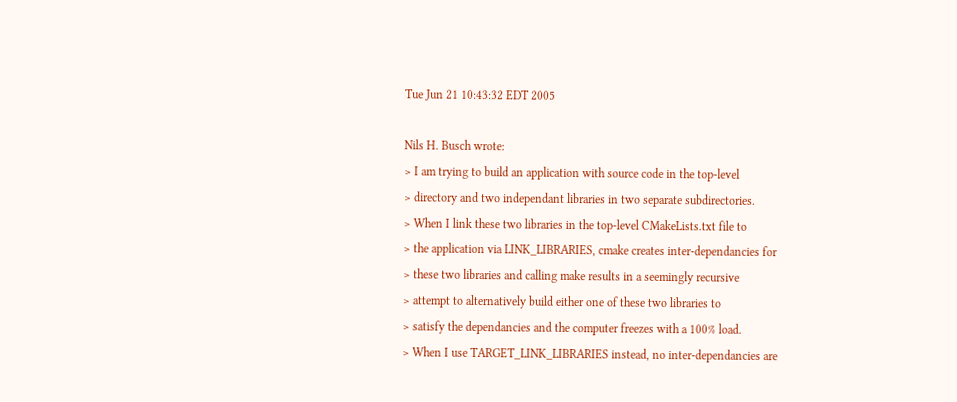Tue Jun 21 10:43:32 EDT 2005

Nils H. Busch wrote:
> I am trying to build an application with source code in the top-level
> directory and two independant libraries in two separate subdirectories.
> When I link these two libraries in the top-level CMakeLists.txt file to
> the application via LINK_LIBRARIES, cmake creates inter-dependancies for
> these two libraries and calling make results in a seemingly recursive
> attempt to alternatively build either one of these two libraries to
> satisfy the dependancies and the computer freezes with a 100% load.
> When I use TARGET_LINK_LIBRARIES instead, no inter-dependancies are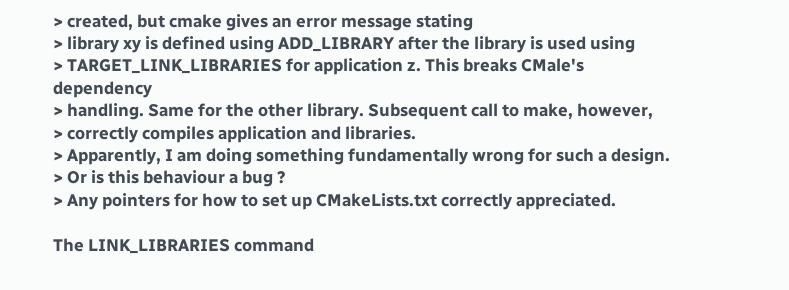> created, but cmake gives an error message stating
> library xy is defined using ADD_LIBRARY after the library is used using
> TARGET_LINK_LIBRARIES for application z. This breaks CMale's dependency
> handling. Same for the other library. Subsequent call to make, however,
> correctly compiles application and libraries.
> Apparently, I am doing something fundamentally wrong for such a design.
> Or is this behaviour a bug ?
> Any pointers for how to set up CMakeLists.txt correctly appreciated.

The LINK_LIBRARIES command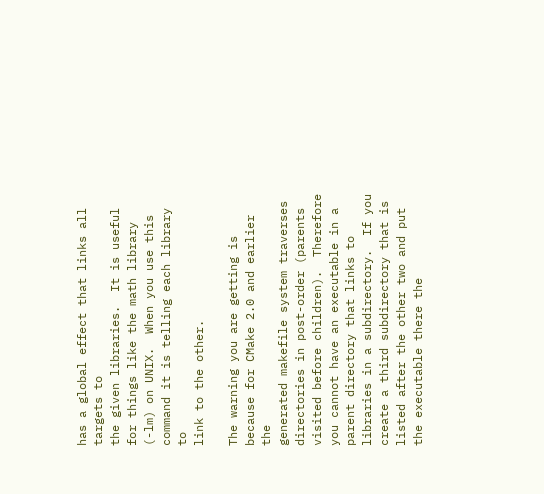has a global effect that links all targets to
the given libraries.  It is useful for things like the math library
(-lm) on UNIX.  When you use this command it is telling each library to
link to the other.

The warning you are getting is because for CMake 2.0 and earlier the
generated makefile system traverses directories in post-order (parents
visited before children).  Therefore you cannot have an executable in a
parent directory that links to libraries in a subdirectory.  If you
create a third subdirectory that is listed after the other two and put
the executable there the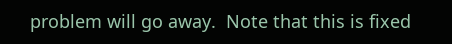problem will go away.  Note that this is fixed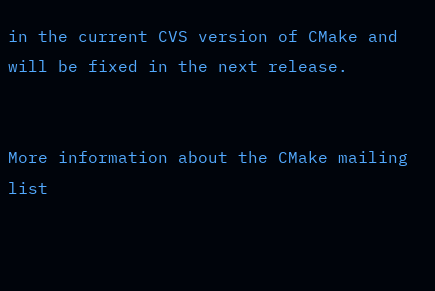in the current CVS version of CMake and will be fixed in the next release.


More information about the CMake mailing list